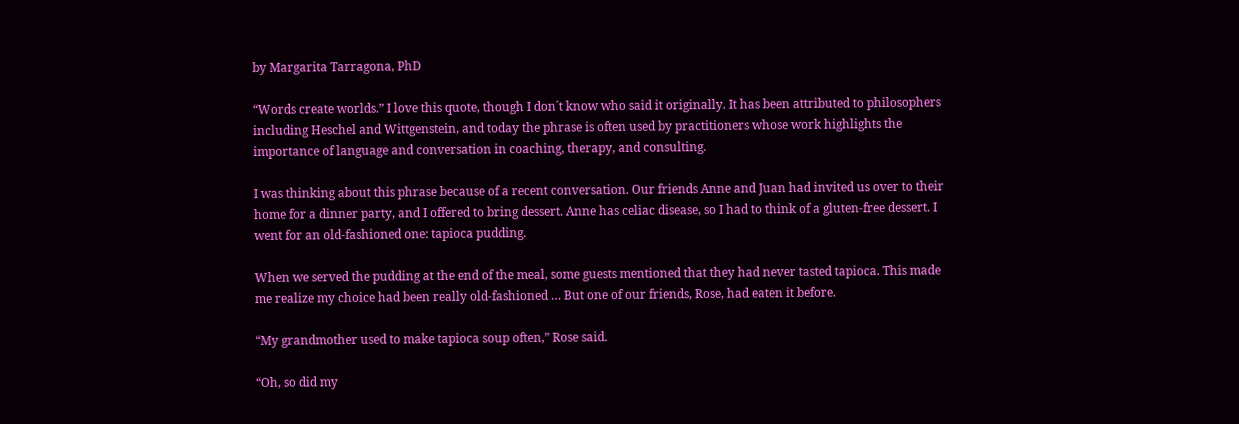by Margarita Tarragona, PhD

“Words create worlds.” I love this quote, though I don´t know who said it originally. It has been attributed to philosophers including Heschel and Wittgenstein, and today the phrase is often used by practitioners whose work highlights the importance of language and conversation in coaching, therapy, and consulting.

I was thinking about this phrase because of a recent conversation. Our friends Anne and Juan had invited us over to their home for a dinner party, and I offered to bring dessert. Anne has celiac disease, so I had to think of a gluten-free dessert. I went for an old-fashioned one: tapioca pudding.

When we served the pudding at the end of the meal, some guests mentioned that they had never tasted tapioca. This made me realize my choice had been really old-fashioned … But one of our friends, Rose, had eaten it before.

“My grandmother used to make tapioca soup often,” Rose said.

“Oh, so did my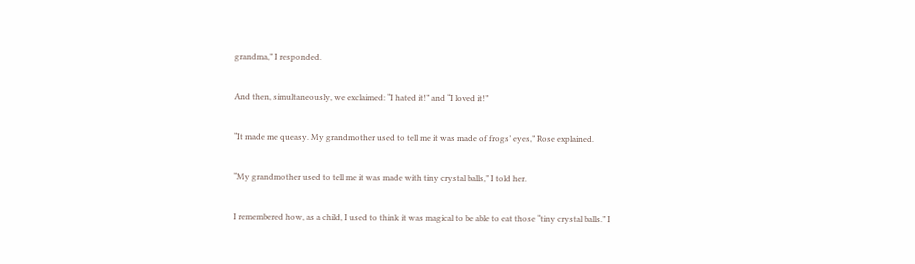grandma,” I responded.

And then, simultaneously, we exclaimed: “I hated it!” and “I loved it!”

“It made me queasy. My grandmother used to tell me it was made of frogs’ eyes,” Rose explained.

“My grandmother used to tell me it was made with tiny crystal balls,” I told her.

I remembered how, as a child, I used to think it was magical to be able to eat those “tiny crystal balls.” I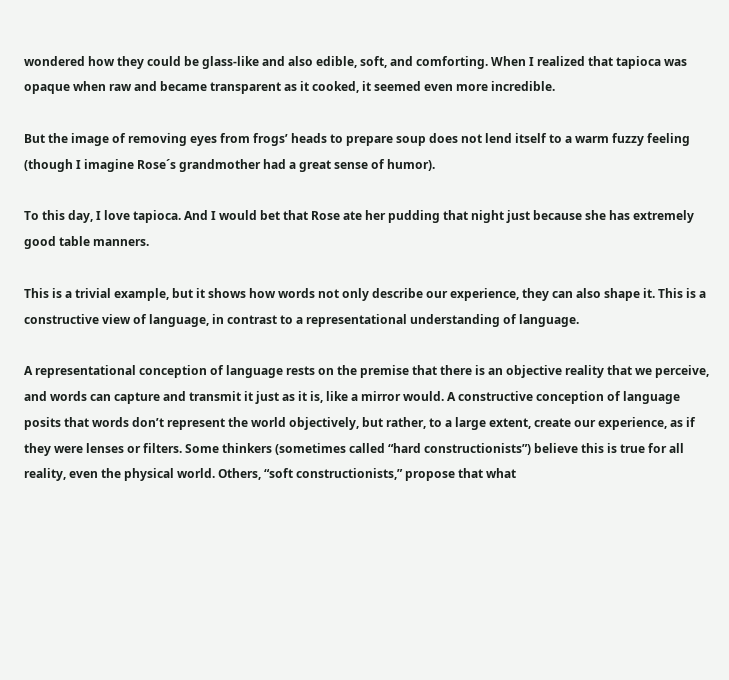wondered how they could be glass-like and also edible, soft, and comforting. When I realized that tapioca was opaque when raw and became transparent as it cooked, it seemed even more incredible.

But the image of removing eyes from frogs’ heads to prepare soup does not lend itself to a warm fuzzy feeling (though I imagine Rose´s grandmother had a great sense of humor).

To this day, I love tapioca. And I would bet that Rose ate her pudding that night just because she has extremely good table manners.

This is a trivial example, but it shows how words not only describe our experience, they can also shape it. This is a constructive view of language, in contrast to a representational understanding of language.

A representational conception of language rests on the premise that there is an objective reality that we perceive, and words can capture and transmit it just as it is, like a mirror would. A constructive conception of language posits that words don’t represent the world objectively, but rather, to a large extent, create our experience, as if they were lenses or filters. Some thinkers (sometimes called “hard constructionists”) believe this is true for all reality, even the physical world. Others, “soft constructionists,” propose that what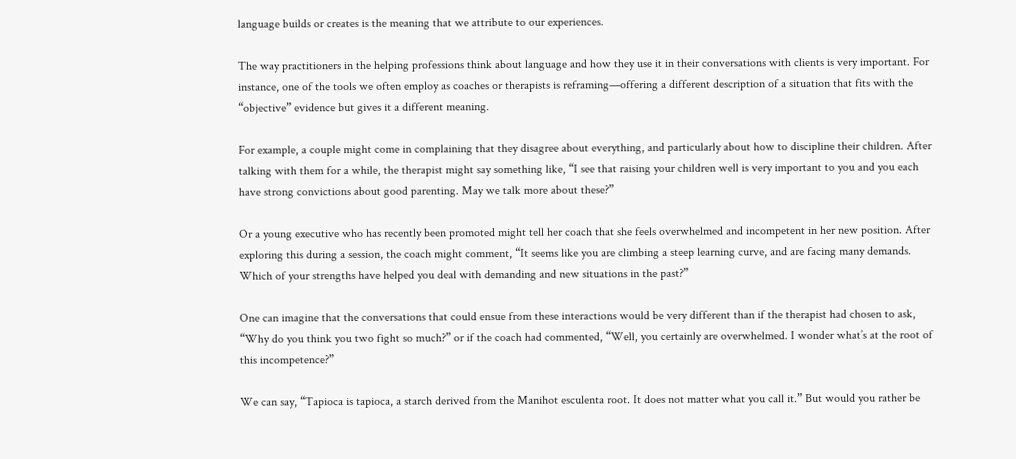language builds or creates is the meaning that we attribute to our experiences.

The way practitioners in the helping professions think about language and how they use it in their conversations with clients is very important. For instance, one of the tools we often employ as coaches or therapists is reframing—offering a different description of a situation that fits with the “objective” evidence but gives it a different meaning.

For example, a couple might come in complaining that they disagree about everything, and particularly about how to discipline their children. After talking with them for a while, the therapist might say something like, “I see that raising your children well is very important to you and you each have strong convictions about good parenting. May we talk more about these?”

Or a young executive who has recently been promoted might tell her coach that she feels overwhelmed and incompetent in her new position. After exploring this during a session, the coach might comment, “It seems like you are climbing a steep learning curve, and are facing many demands. Which of your strengths have helped you deal with demanding and new situations in the past?”

One can imagine that the conversations that could ensue from these interactions would be very different than if the therapist had chosen to ask, “Why do you think you two fight so much?” or if the coach had commented, “Well, you certainly are overwhelmed. I wonder what’s at the root of this incompetence?”

We can say, “Tapioca is tapioca, a starch derived from the Manihot esculenta root. It does not matter what you call it.” But would you rather be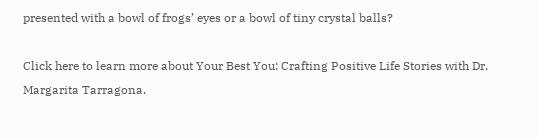presented with a bowl of frogs’ eyes or a bowl of tiny crystal balls?

Click here to learn more about Your Best You: Crafting Positive Life Stories with Dr. Margarita Tarragona.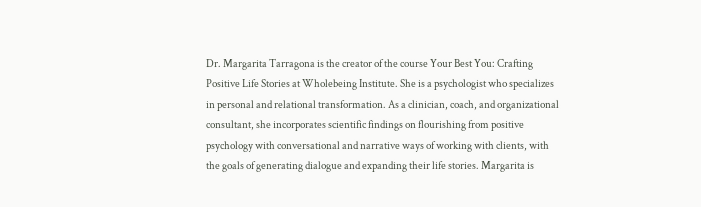Dr. Margarita Tarragona is the creator of the course Your Best You: Crafting Positive Life Stories at Wholebeing Institute. She is a psychologist who specializes in personal and relational transformation. As a clinician, coach, and organizational consultant, she incorporates scientific findings on flourishing from positive psychology with conversational and narrative ways of working with clients, with the goals of generating dialogue and expanding their life stories. Margarita is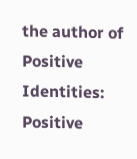the author of Positive Identities: Positive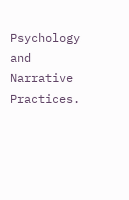Psychology and Narrative Practices.